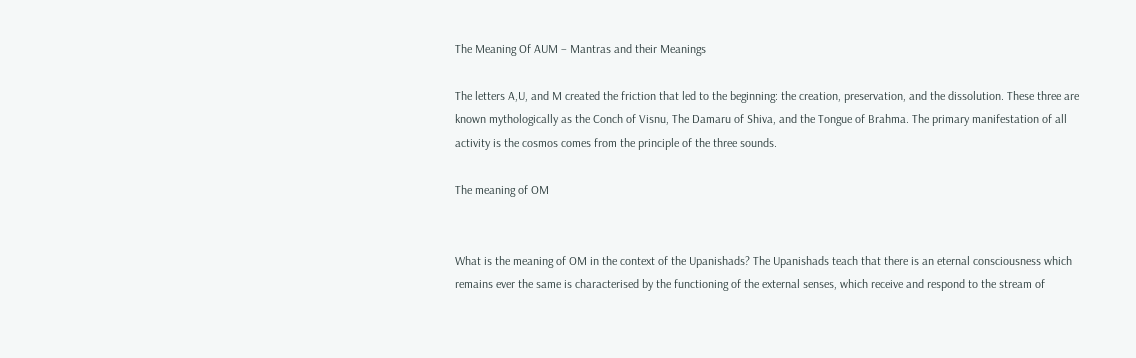The Meaning Of AUM – Mantras and their Meanings

The letters A,U, and M created the friction that led to the beginning: the creation, preservation, and the dissolution. These three are known mythologically as the Conch of Visnu, The Damaru of Shiva, and the Tongue of Brahma. The primary manifestation of all activity is the cosmos comes from the principle of the three sounds.

The meaning of OM


What is the meaning of OM in the context of the Upanishads? The Upanishads teach that there is an eternal consciousness which remains ever the same is characterised by the functioning of the external senses, which receive and respond to the stream of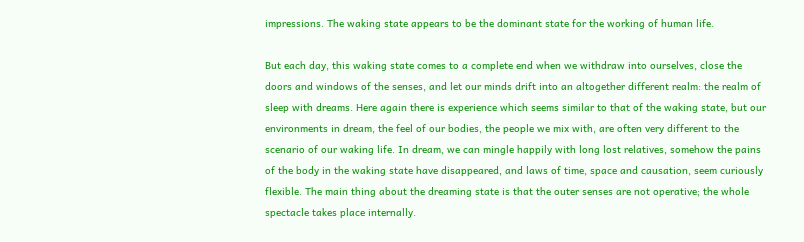impressions. The waking state appears to be the dominant state for the working of human life.

But each day, this waking state comes to a complete end when we withdraw into ourselves, close the doors and windows of the senses, and let our minds drift into an altogether different realm: the realm of sleep with dreams. Here again there is experience which seems similar to that of the waking state, but our environments in dream, the feel of our bodies, the people we mix with, are often very different to the scenario of our waking life. In dream, we can mingle happily with long lost relatives, somehow the pains of the body in the waking state have disappeared, and laws of time, space and causation, seem curiously flexible. The main thing about the dreaming state is that the outer senses are not operative; the whole spectacle takes place internally.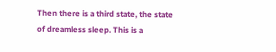Then there is a third state, the state of dreamless sleep. This is a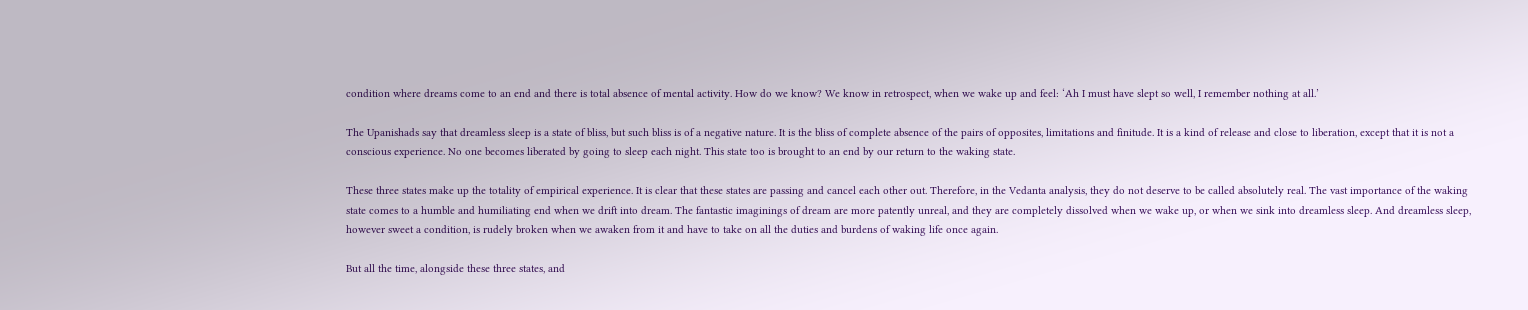condition where dreams come to an end and there is total absence of mental activity. How do we know? We know in retrospect, when we wake up and feel: ‘Ah I must have slept so well, I remember nothing at all.’

The Upanishads say that dreamless sleep is a state of bliss, but such bliss is of a negative nature. It is the bliss of complete absence of the pairs of opposites, limitations and finitude. It is a kind of release and close to liberation, except that it is not a conscious experience. No one becomes liberated by going to sleep each night. This state too is brought to an end by our return to the waking state.

These three states make up the totality of empirical experience. It is clear that these states are passing and cancel each other out. Therefore, in the Vedanta analysis, they do not deserve to be called absolutely real. The vast importance of the waking state comes to a humble and humiliating end when we drift into dream. The fantastic imaginings of dream are more patently unreal, and they are completely dissolved when we wake up, or when we sink into dreamless sleep. And dreamless sleep, however sweet a condition, is rudely broken when we awaken from it and have to take on all the duties and burdens of waking life once again.

But all the time, alongside these three states, and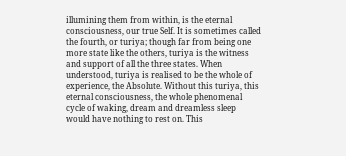illumining them from within, is the eternal consciousness, our true Self. It is sometimes called the fourth, or turiya; though far from being one more state like the others, turiya is the witness and support of all the three states. When understood, turiya is realised to be the whole of experience, the Absolute. Without this turiya, this eternal consciousness, the whole phenomenal cycle of waking, dream and dreamless sleep would have nothing to rest on. This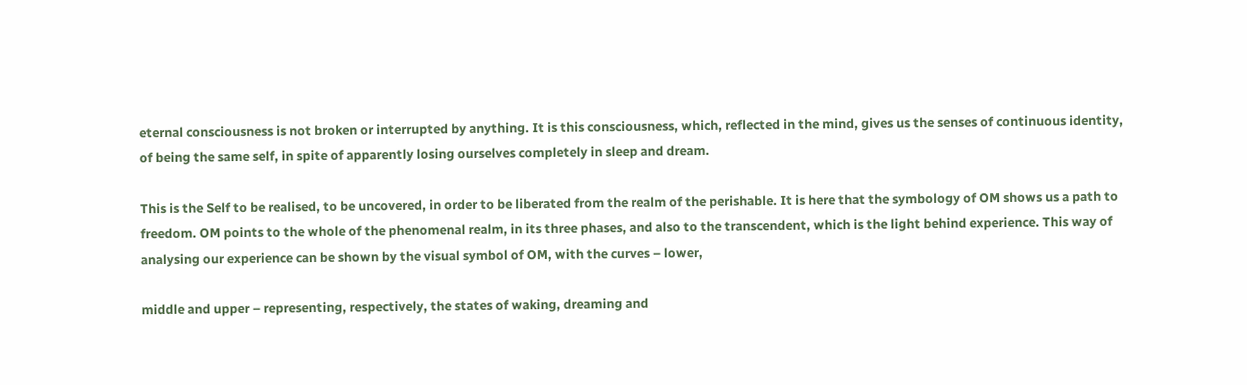eternal consciousness is not broken or interrupted by anything. It is this consciousness, which, reflected in the mind, gives us the senses of continuous identity, of being the same self, in spite of apparently losing ourselves completely in sleep and dream.

This is the Self to be realised, to be uncovered, in order to be liberated from the realm of the perishable. It is here that the symbology of OM shows us a path to freedom. OM points to the whole of the phenomenal realm, in its three phases, and also to the transcendent, which is the light behind experience. This way of analysing our experience can be shown by the visual symbol of OM, with the curves – lower,

middle and upper – representing, respectively, the states of waking, dreaming and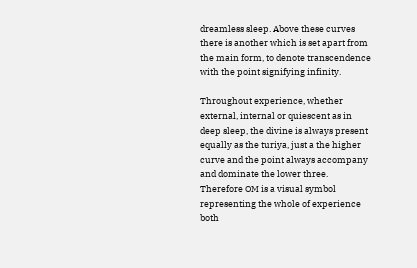dreamless sleep. Above these curves there is another which is set apart from the main form, to denote transcendence with the point signifying infinity.

Throughout experience, whether external, internal or quiescent as in deep sleep, the divine is always present equally as the turiya, just a the higher curve and the point always accompany and dominate the lower three. Therefore OM is a visual symbol representing the whole of experience both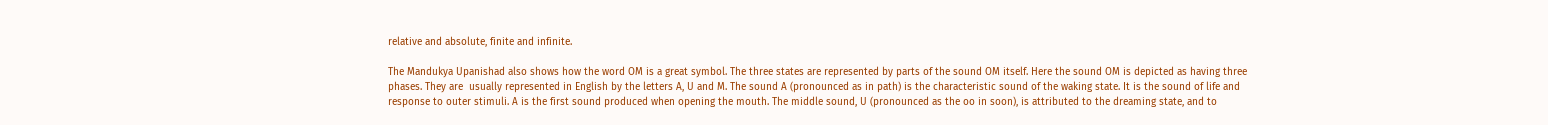relative and absolute, finite and infinite.

The Mandukya Upanishad also shows how the word OM is a great symbol. The three states are represented by parts of the sound OM itself. Here the sound OM is depicted as having three phases. They are  usually represented in English by the letters A, U and M. The sound A (pronounced as in path) is the characteristic sound of the waking state. It is the sound of life and response to outer stimuli. A is the first sound produced when opening the mouth. The middle sound, U (pronounced as the oo in soon), is attributed to the dreaming state, and to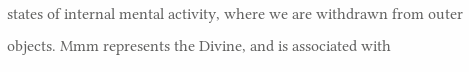states of internal mental activity, where we are withdrawn from outer objects. Mmm represents the Divine, and is associated with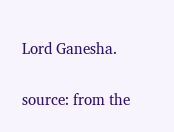Lord Ganesha.

source: from the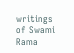writings of Swami Rama